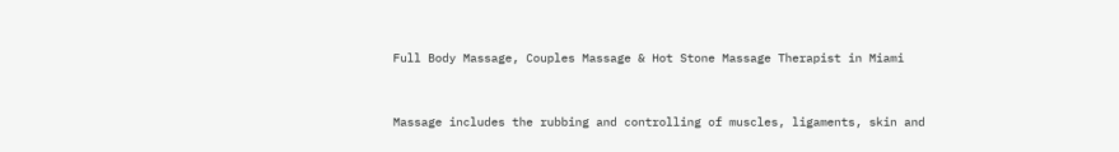Full Body Massage, Couples Massage & Hot Stone Massage Therapist in Miami


Massage includes the rubbing and controlling of muscles, ligaments, skin and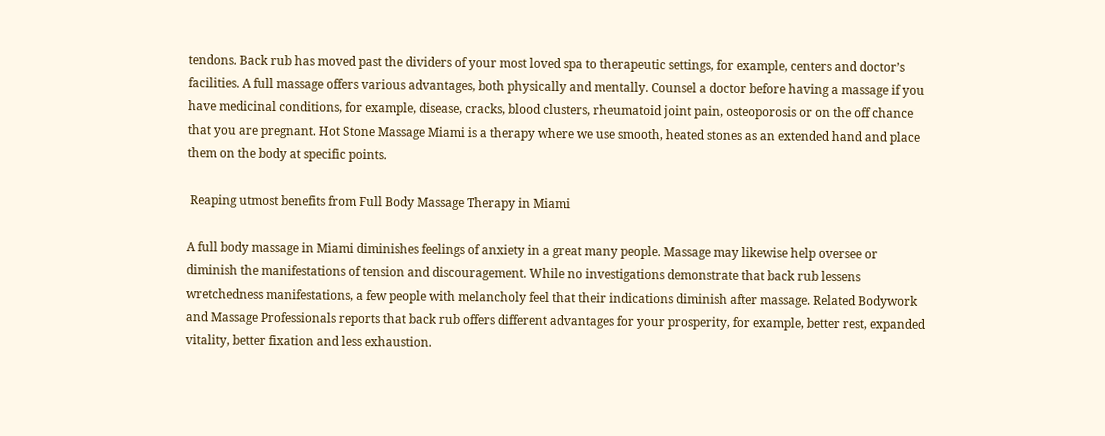tendons. Back rub has moved past the dividers of your most loved spa to therapeutic settings, for example, centers and doctor’s facilities. A full massage offers various advantages, both physically and mentally. Counsel a doctor before having a massage if you have medicinal conditions, for example, disease, cracks, blood clusters, rheumatoid joint pain, osteoporosis or on the off chance that you are pregnant. Hot Stone Massage Miami is a therapy where we use smooth, heated stones as an extended hand and place them on the body at specific points.

 Reaping utmost benefits from Full Body Massage Therapy in Miami

A full body massage in Miami diminishes feelings of anxiety in a great many people. Massage may likewise help oversee or diminish the manifestations of tension and discouragement. While no investigations demonstrate that back rub lessens wretchedness manifestations, a few people with melancholy feel that their indications diminish after massage. Related Bodywork and Massage Professionals reports that back rub offers different advantages for your prosperity, for example, better rest, expanded vitality, better fixation and less exhaustion.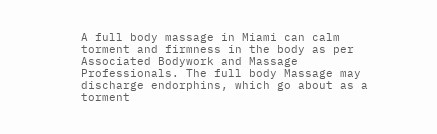A full body massage in Miami can calm torment and firmness in the body as per Associated Bodywork and Massage Professionals. The full body Massage may discharge endorphins, which go about as a torment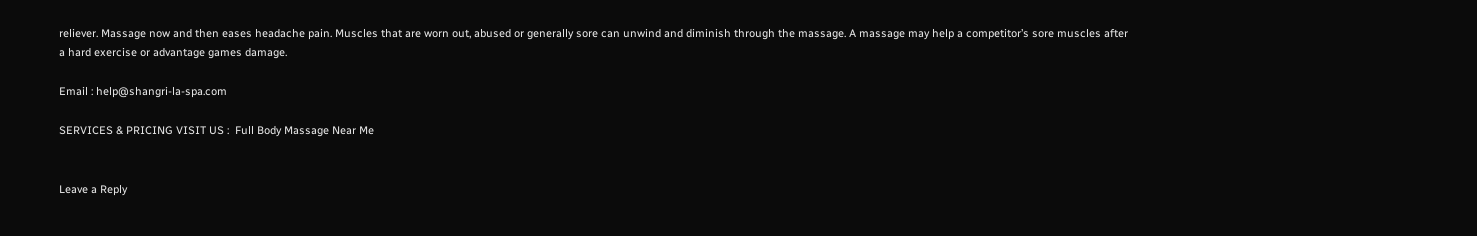reliever. Massage now and then eases headache pain. Muscles that are worn out, abused or generally sore can unwind and diminish through the massage. A massage may help a competitor’s sore muscles after a hard exercise or advantage games damage.

Email : help@shangri-la-spa.com

SERVICES & PRICING VISIT US :  Full Body Massage Near Me


Leave a Reply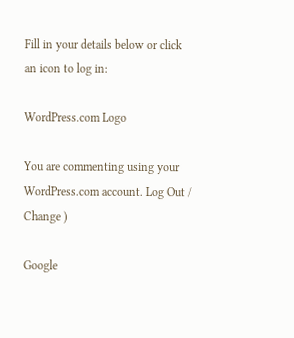Fill in your details below or click an icon to log in:

WordPress.com Logo

You are commenting using your WordPress.com account. Log Out /  Change )

Google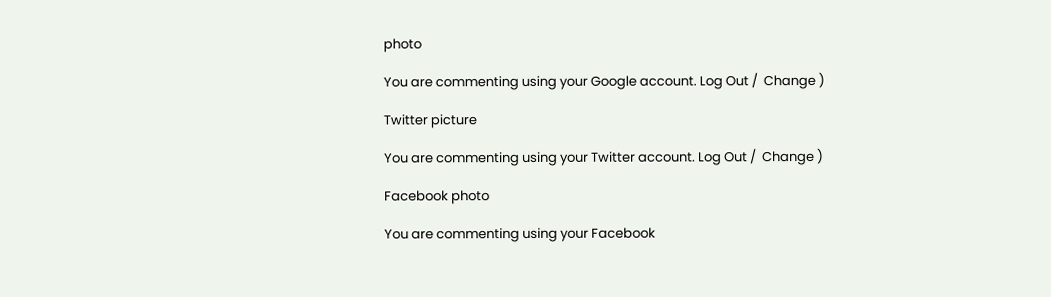photo

You are commenting using your Google account. Log Out /  Change )

Twitter picture

You are commenting using your Twitter account. Log Out /  Change )

Facebook photo

You are commenting using your Facebook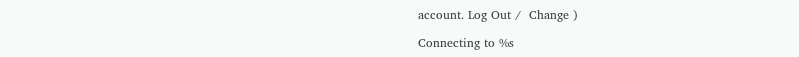account. Log Out /  Change )

Connecting to %s